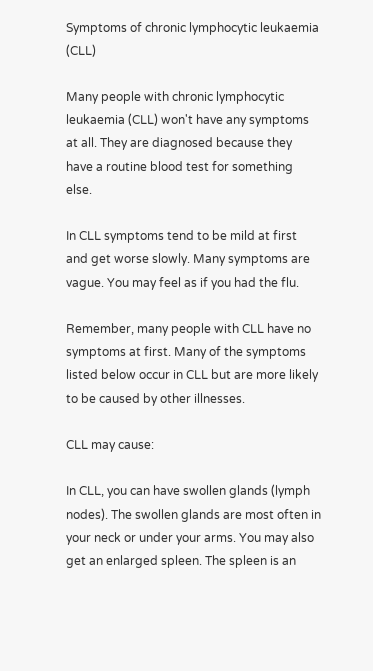Symptoms of chronic lymphocytic leukaemia (CLL)

Many people with chronic lymphocytic leukaemia (CLL) won't have any symptoms at all. They are diagnosed because they have a routine blood test for something else.

In CLL symptoms tend to be mild at first and get worse slowly. Many symptoms are vague. You may feel as if you had the flu.

Remember, many people with CLL have no symptoms at first. Many of the symptoms listed below occur in CLL but are more likely to be caused by other illnesses.

CLL may cause:

In CLL, you can have swollen glands (lymph nodes). The swollen glands are most often in your neck or under your arms. You may also get an enlarged spleen. The spleen is an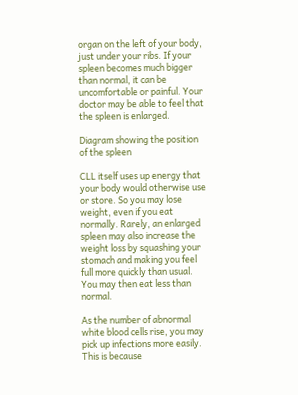organ on the left of your body, just under your ribs. If your spleen becomes much bigger than normal, it can be uncomfortable or painful. Your doctor may be able to feel that the spleen is enlarged.

Diagram showing the position of the spleen

CLL itself uses up energy that your body would otherwise use or store. So you may lose weight, even if you eat normally. Rarely, an enlarged spleen may also increase the weight loss by squashing your stomach and making you feel full more quickly than usual. You may then eat less than normal.

As the number of abnormal white blood cells rise, you may pick up infections more easily. This is because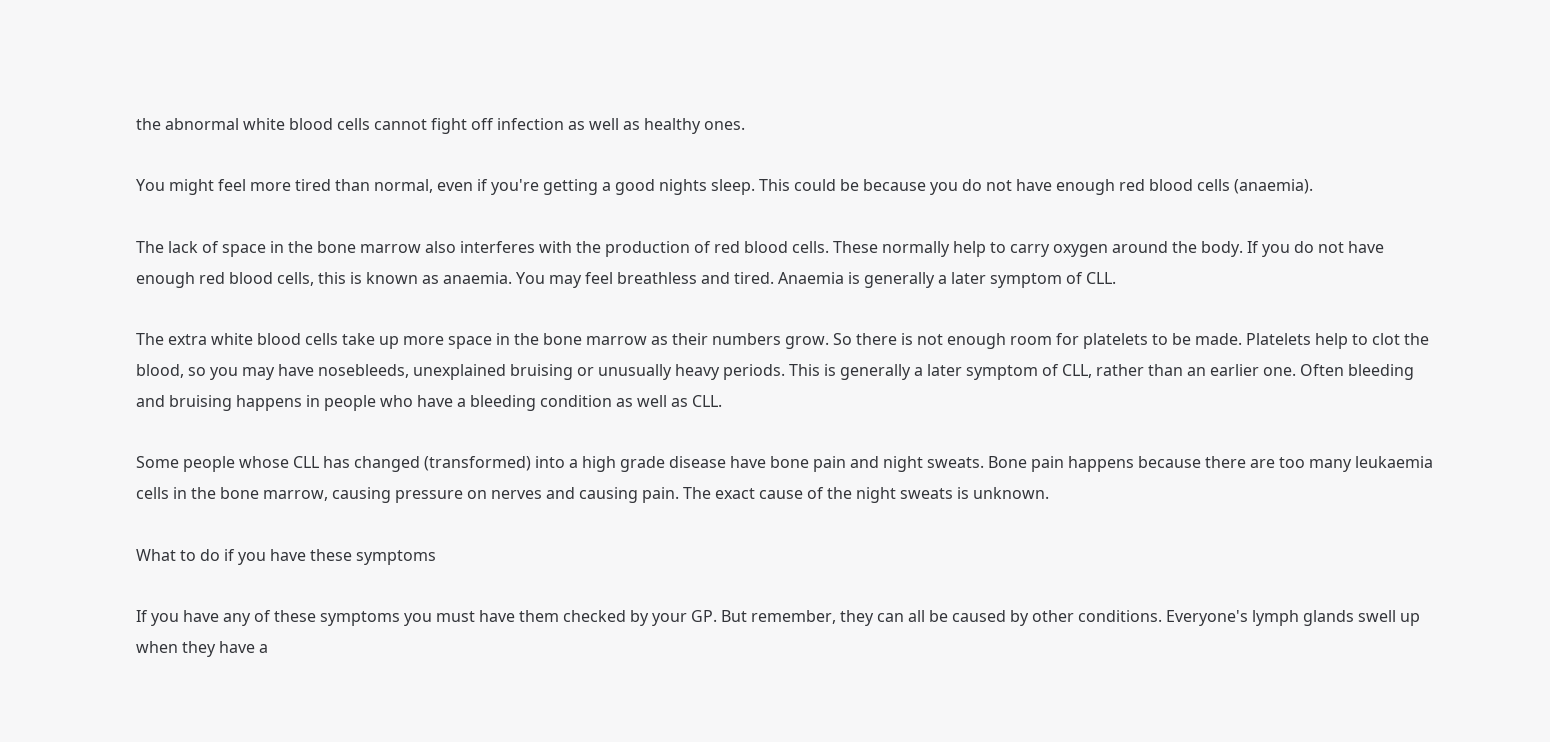the abnormal white blood cells cannot fight off infection as well as healthy ones.

You might feel more tired than normal, even if you're getting a good nights sleep. This could be because you do not have enough red blood cells (anaemia).

The lack of space in the bone marrow also interferes with the production of red blood cells. These normally help to carry oxygen around the body. If you do not have enough red blood cells, this is known as anaemia. You may feel breathless and tired. Anaemia is generally a later symptom of CLL.

The extra white blood cells take up more space in the bone marrow as their numbers grow. So there is not enough room for platelets to be made. Platelets help to clot the blood, so you may have nosebleeds, unexplained bruising or unusually heavy periods. This is generally a later symptom of CLL, rather than an earlier one. Often bleeding and bruising happens in people who have a bleeding condition as well as CLL.

Some people whose CLL has changed (transformed) into a high grade disease have bone pain and night sweats. Bone pain happens because there are too many leukaemia cells in the bone marrow, causing pressure on nerves and causing pain. The exact cause of the night sweats is unknown.

What to do if you have these symptoms

If you have any of these symptoms you must have them checked by your GP. But remember, they can all be caused by other conditions. Everyone's lymph glands swell up when they have a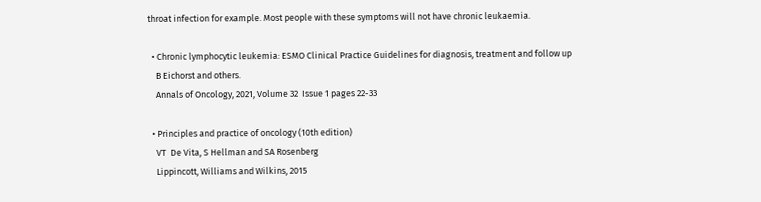throat infection for example. Most people with these symptoms will not have chronic leukaemia.

  • Chronic lymphocytic leukemia: ESMO Clinical Practice Guidelines for diagnosis, treatment and follow up
    B Eichorst and others.
    Annals of Oncology, 2021, Volume 32  Issue 1 pages 22-33

  • Principles and practice of oncology (10th edition)
    VT  De Vita, S Hellman and SA Rosenberg
    Lippincott, Williams and Wilkins, 2015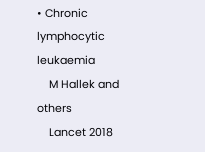• Chronic lymphocytic leukaemia
    M Hallek and others
    Lancet 2018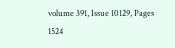volume 391, Issue 10129, Pages 1524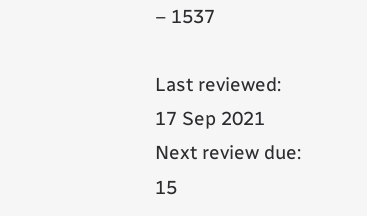– 1537

Last reviewed:
17 Sep 2021
Next review due:
15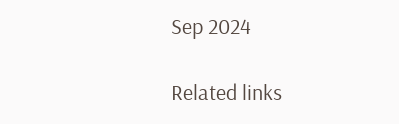Sep 2024

Related links